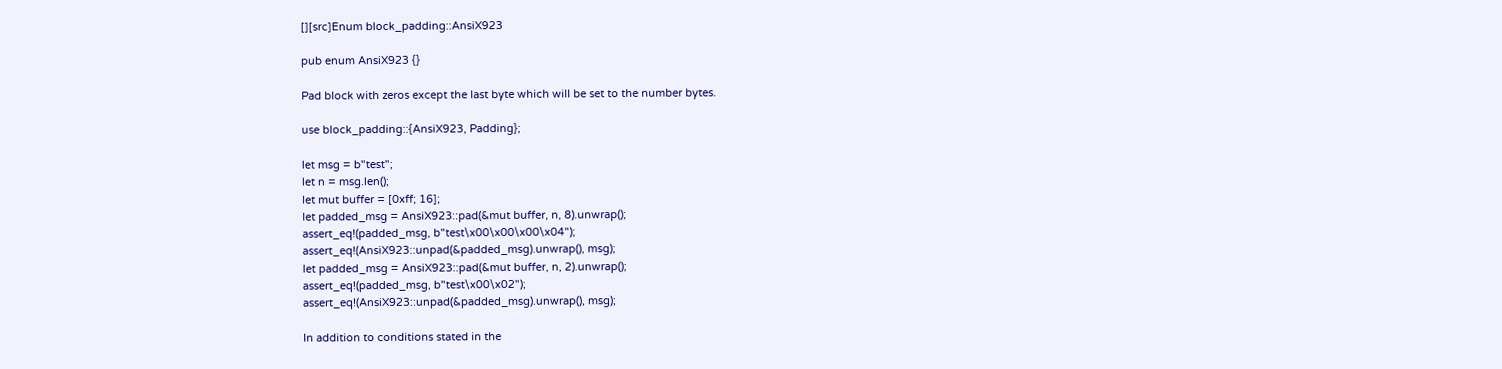[][src]Enum block_padding::AnsiX923

pub enum AnsiX923 {}

Pad block with zeros except the last byte which will be set to the number bytes.

use block_padding::{AnsiX923, Padding};

let msg = b"test";
let n = msg.len();
let mut buffer = [0xff; 16];
let padded_msg = AnsiX923::pad(&mut buffer, n, 8).unwrap();
assert_eq!(padded_msg, b"test\x00\x00\x00\x04");
assert_eq!(AnsiX923::unpad(&padded_msg).unwrap(), msg);
let padded_msg = AnsiX923::pad(&mut buffer, n, 2).unwrap();
assert_eq!(padded_msg, b"test\x00\x02");
assert_eq!(AnsiX923::unpad(&padded_msg).unwrap(), msg);

In addition to conditions stated in the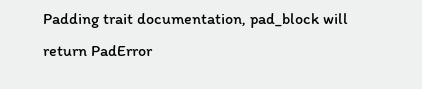Padding trait documentation, pad_block will return PadError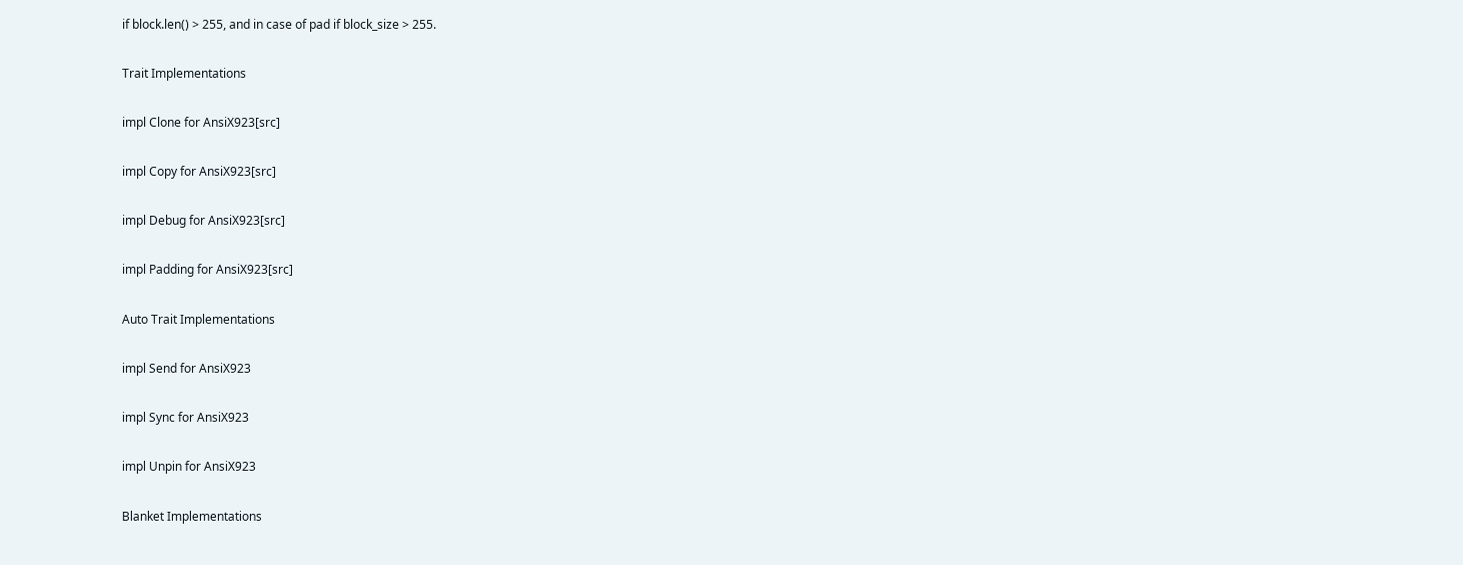if block.len() > 255, and in case of pad if block_size > 255.

Trait Implementations

impl Clone for AnsiX923[src]

impl Copy for AnsiX923[src]

impl Debug for AnsiX923[src]

impl Padding for AnsiX923[src]

Auto Trait Implementations

impl Send for AnsiX923

impl Sync for AnsiX923

impl Unpin for AnsiX923

Blanket Implementations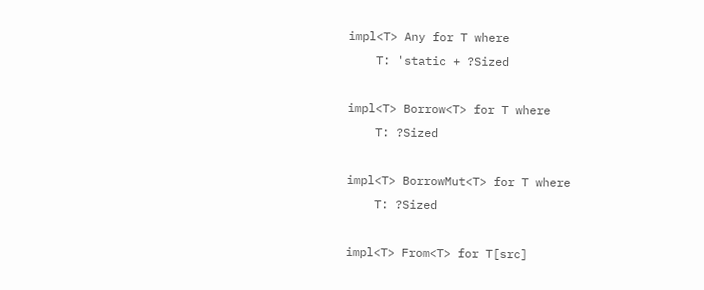impl<T> Any for T where
    T: 'static + ?Sized

impl<T> Borrow<T> for T where
    T: ?Sized

impl<T> BorrowMut<T> for T where
    T: ?Sized

impl<T> From<T> for T[src]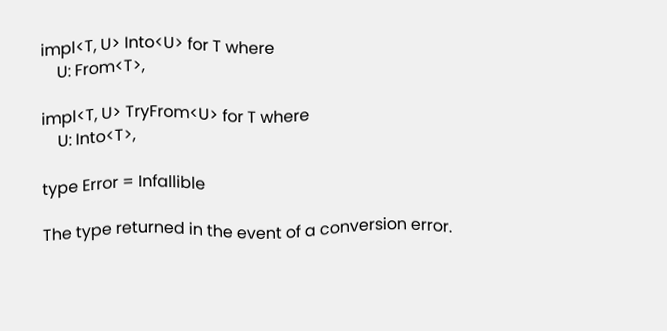impl<T, U> Into<U> for T where
    U: From<T>,

impl<T, U> TryFrom<U> for T where
    U: Into<T>,

type Error = Infallible

The type returned in the event of a conversion error.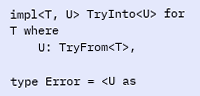impl<T, U> TryInto<U> for T where
    U: TryFrom<T>,

type Error = <U as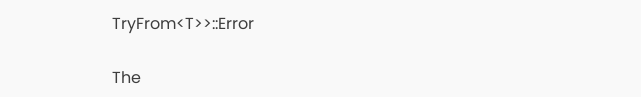TryFrom<T>>::Error

The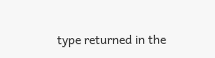type returned in the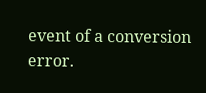event of a conversion error.